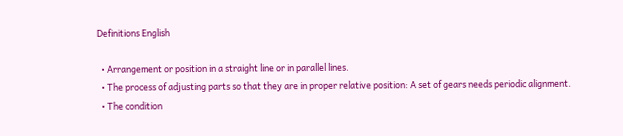Definitions English

  • Arrangement or position in a straight line or in parallel lines.
  • The process of adjusting parts so that they are in proper relative position: A set of gears needs periodic alignment.
  • The condition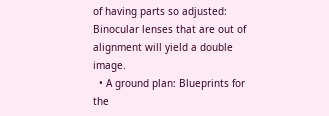of having parts so adjusted: Binocular lenses that are out of alignment will yield a double image.
  • A ground plan: Blueprints for the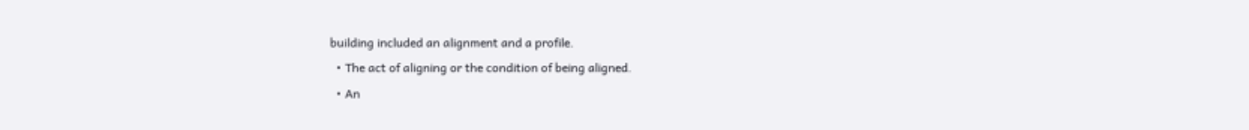building included an alignment and a profile.
  • The act of aligning or the condition of being aligned.
  • An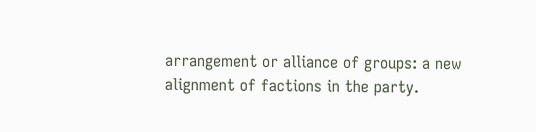arrangement or alliance of groups: a new alignment of factions in the party.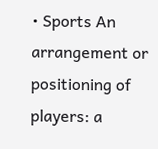• Sports An arrangement or positioning of players: a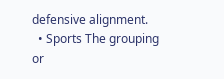defensive alignment.
  • Sports The grouping or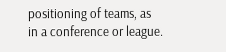positioning of teams, as in a conference or league.